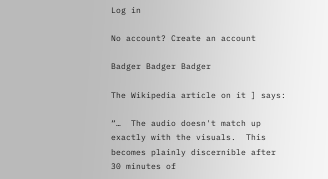Log in

No account? Create an account

Badger Badger Badger

The Wikipedia article on it ] says:

“…  The audio doesn't match up exactly with the visuals.  This becomes plainly discernible after 30 minutes of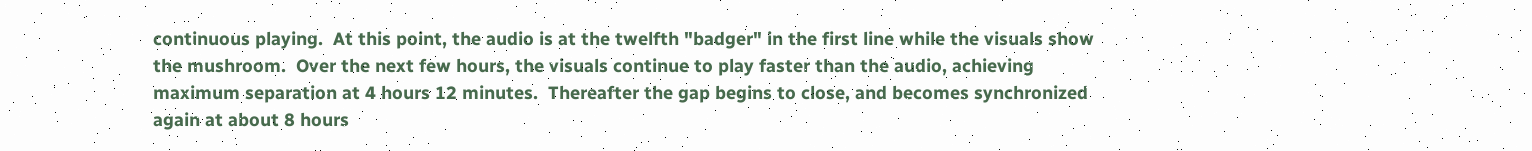continuous playing.  At this point, the audio is at the twelfth "badger" in the first line while the visuals show the mushroom.  Over the next few hours, the visuals continue to play faster than the audio, achieving maximum separation at 4 hours 12 minutes.  Thereafter the gap begins to close, and becomes synchronized again at about 8 hours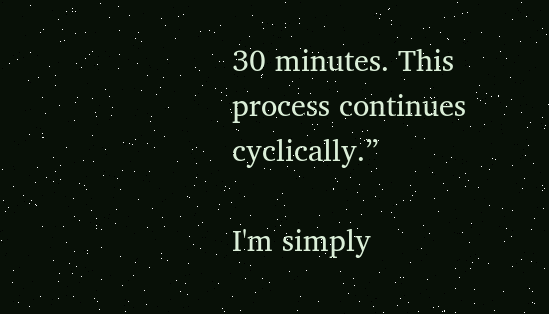30 minutes. This process continues cyclically.”

I'm simply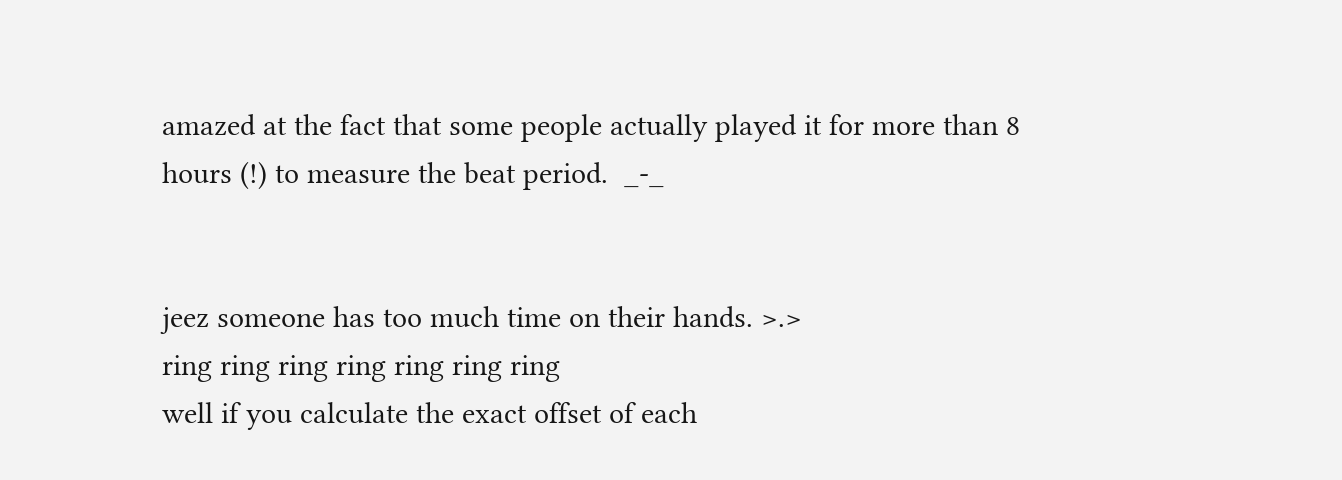amazed at the fact that some people actually played it for more than 8 hours (!) to measure the beat period.  _-_


jeez someone has too much time on their hands. >.>
ring ring ring ring ring ring ring
well if you calculate the exact offset of each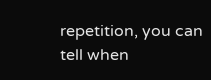repetition, you can tell when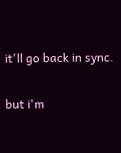it'll go back in sync.

but i'm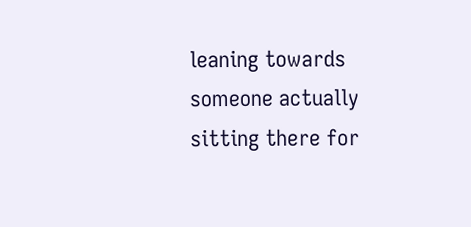leaning towards someone actually sitting there for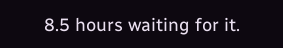8.5 hours waiting for it.